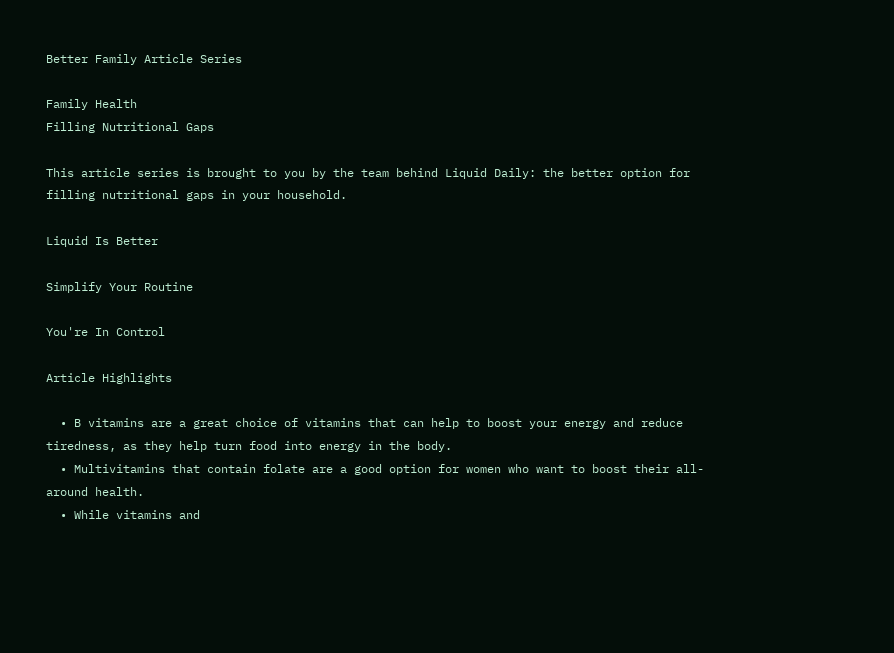Better Family Article Series

Family Health
Filling Nutritional Gaps

This article series is brought to you by the team behind Liquid Daily: the better option for filling nutritional gaps in your household.

Liquid Is Better

Simplify Your Routine

You're In Control

Article Highlights

  • B vitamins are a great choice of vitamins that can help to boost your energy and reduce tiredness, as they help turn food into energy in the body.
  • Multivitamins that contain folate are a good option for women who want to boost their all-around health.
  • While vitamins and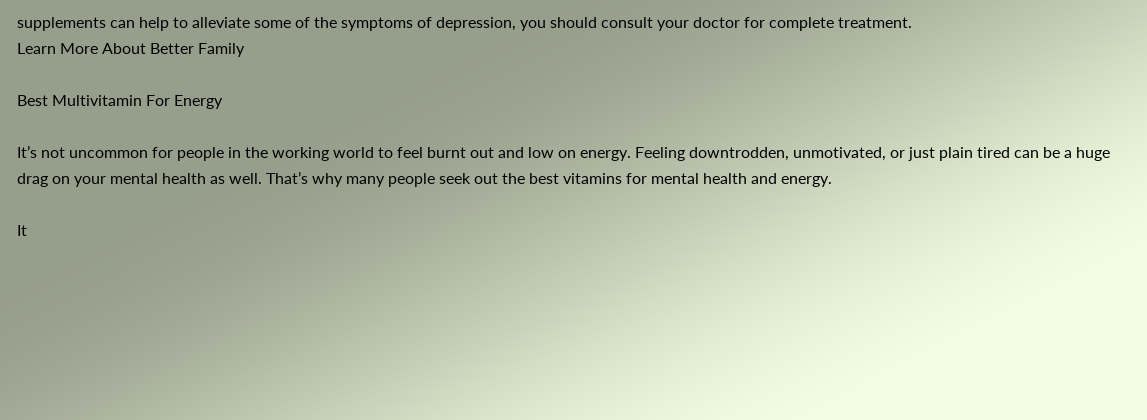supplements can help to alleviate some of the symptoms of depression, you should consult your doctor for complete treatment.
Learn More About Better Family

Best Multivitamin For Energy

It’s not uncommon for people in the working world to feel burnt out and low on energy. Feeling downtrodden, unmotivated, or just plain tired can be a huge drag on your mental health as well. That’s why many people seek out the best vitamins for mental health and energy.

It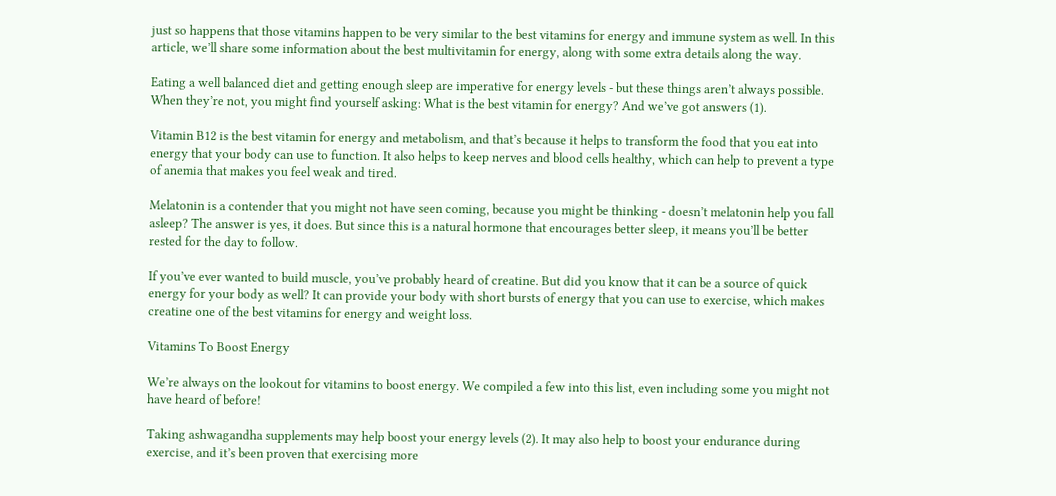just so happens that those vitamins happen to be very similar to the best vitamins for energy and immune system as well. In this article, we’ll share some information about the best multivitamin for energy, along with some extra details along the way.

Eating a well balanced diet and getting enough sleep are imperative for energy levels - but these things aren’t always possible. When they’re not, you might find yourself asking: What is the best vitamin for energy? And we’ve got answers (1).

Vitamin B12 is the best vitamin for energy and metabolism, and that’s because it helps to transform the food that you eat into energy that your body can use to function. It also helps to keep nerves and blood cells healthy, which can help to prevent a type of anemia that makes you feel weak and tired.

Melatonin is a contender that you might not have seen coming, because you might be thinking - doesn’t melatonin help you fall asleep? The answer is yes, it does. But since this is a natural hormone that encourages better sleep, it means you’ll be better rested for the day to follow.

If you’ve ever wanted to build muscle, you’ve probably heard of creatine. But did you know that it can be a source of quick energy for your body as well? It can provide your body with short bursts of energy that you can use to exercise, which makes creatine one of the best vitamins for energy and weight loss.

Vitamins To Boost Energy

We’re always on the lookout for vitamins to boost energy. We compiled a few into this list, even including some you might not have heard of before!

Taking ashwagandha supplements may help boost your energy levels (2). It may also help to boost your endurance during exercise, and it’s been proven that exercising more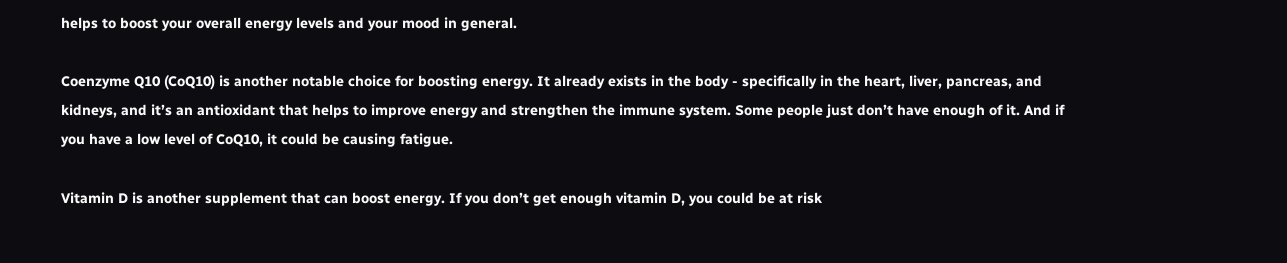helps to boost your overall energy levels and your mood in general.

Coenzyme Q10 (CoQ10) is another notable choice for boosting energy. It already exists in the body - specifically in the heart, liver, pancreas, and kidneys, and it’s an antioxidant that helps to improve energy and strengthen the immune system. Some people just don’t have enough of it. And if you have a low level of CoQ10, it could be causing fatigue.

Vitamin D is another supplement that can boost energy. If you don’t get enough vitamin D, you could be at risk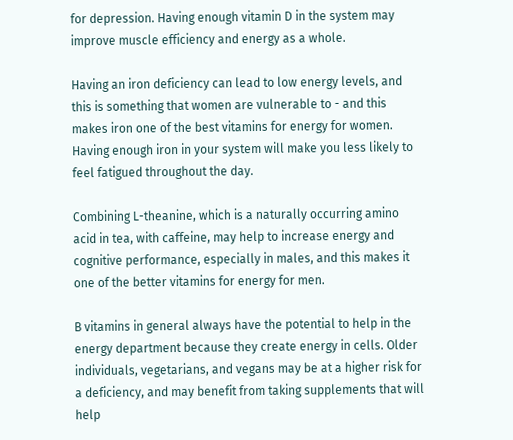for depression. Having enough vitamin D in the system may improve muscle efficiency and energy as a whole.

Having an iron deficiency can lead to low energy levels, and this is something that women are vulnerable to - and this makes iron one of the best vitamins for energy for women. Having enough iron in your system will make you less likely to feel fatigued throughout the day.

Combining L-theanine, which is a naturally occurring amino acid in tea, with caffeine, may help to increase energy and cognitive performance, especially in males, and this makes it one of the better vitamins for energy for men.

B vitamins in general always have the potential to help in the energy department because they create energy in cells. Older individuals, vegetarians, and vegans may be at a higher risk for a deficiency, and may benefit from taking supplements that will help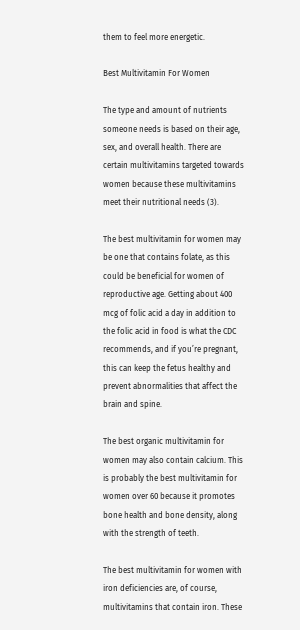them to feel more energetic.

Best Multivitamin For Women

The type and amount of nutrients someone needs is based on their age, sex, and overall health. There are certain multivitamins targeted towards women because these multivitamins meet their nutritional needs (3).

The best multivitamin for women may be one that contains folate, as this could be beneficial for women of reproductive age. Getting about 400 mcg of folic acid a day in addition to the folic acid in food is what the CDC recommends, and if you’re pregnant, this can keep the fetus healthy and prevent abnormalities that affect the brain and spine.

The best organic multivitamin for women may also contain calcium. This is probably the best multivitamin for women over 60 because it promotes bone health and bone density, along with the strength of teeth.

The best multivitamin for women with iron deficiencies are, of course, multivitamins that contain iron. These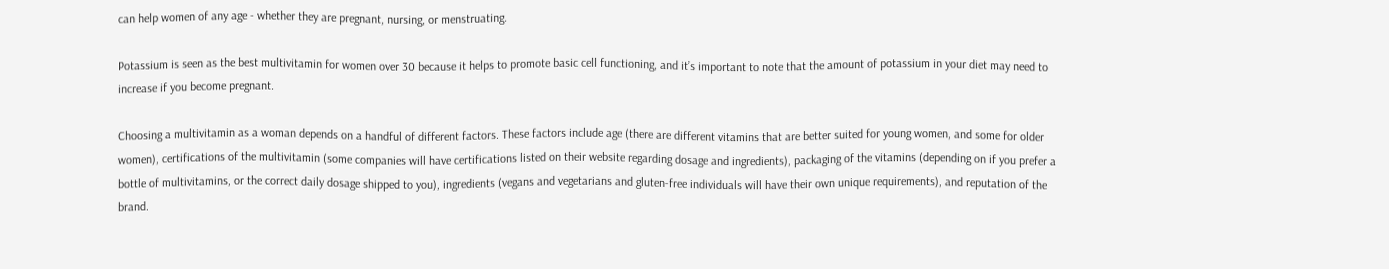can help women of any age - whether they are pregnant, nursing, or menstruating.

Potassium is seen as the best multivitamin for women over 30 because it helps to promote basic cell functioning, and it’s important to note that the amount of potassium in your diet may need to increase if you become pregnant.

Choosing a multivitamin as a woman depends on a handful of different factors. These factors include age (there are different vitamins that are better suited for young women, and some for older women), certifications of the multivitamin (some companies will have certifications listed on their website regarding dosage and ingredients), packaging of the vitamins (depending on if you prefer a bottle of multivitamins, or the correct daily dosage shipped to you), ingredients (vegans and vegetarians and gluten-free individuals will have their own unique requirements), and reputation of the brand.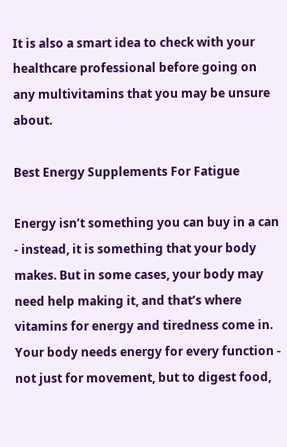It is also a smart idea to check with your healthcare professional before going on any multivitamins that you may be unsure about.

Best Energy Supplements For Fatigue

Energy isn’t something you can buy in a can - instead, it is something that your body makes. But in some cases, your body may need help making it, and that’s where vitamins for energy and tiredness come in. Your body needs energy for every function - not just for movement, but to digest food,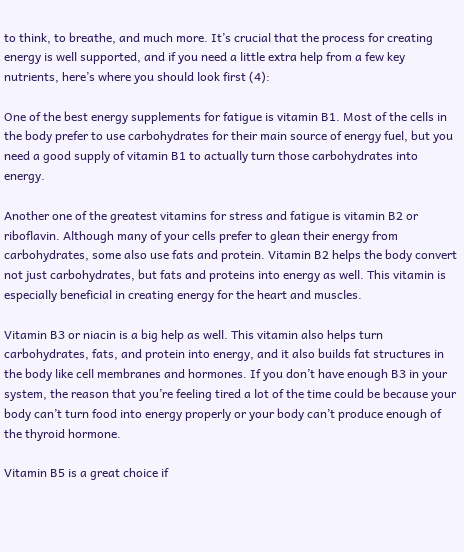to think, to breathe, and much more. It’s crucial that the process for creating energy is well supported, and if you need a little extra help from a few key nutrients, here’s where you should look first (4):

One of the best energy supplements for fatigue is vitamin B1. Most of the cells in the body prefer to use carbohydrates for their main source of energy fuel, but you need a good supply of vitamin B1 to actually turn those carbohydrates into energy.

Another one of the greatest vitamins for stress and fatigue is vitamin B2 or riboflavin. Although many of your cells prefer to glean their energy from carbohydrates, some also use fats and protein. Vitamin B2 helps the body convert not just carbohydrates, but fats and proteins into energy as well. This vitamin is especially beneficial in creating energy for the heart and muscles.

Vitamin B3 or niacin is a big help as well. This vitamin also helps turn carbohydrates, fats, and protein into energy, and it also builds fat structures in the body like cell membranes and hormones. If you don’t have enough B3 in your system, the reason that you’re feeling tired a lot of the time could be because your body can’t turn food into energy properly or your body can’t produce enough of the thyroid hormone.

Vitamin B5 is a great choice if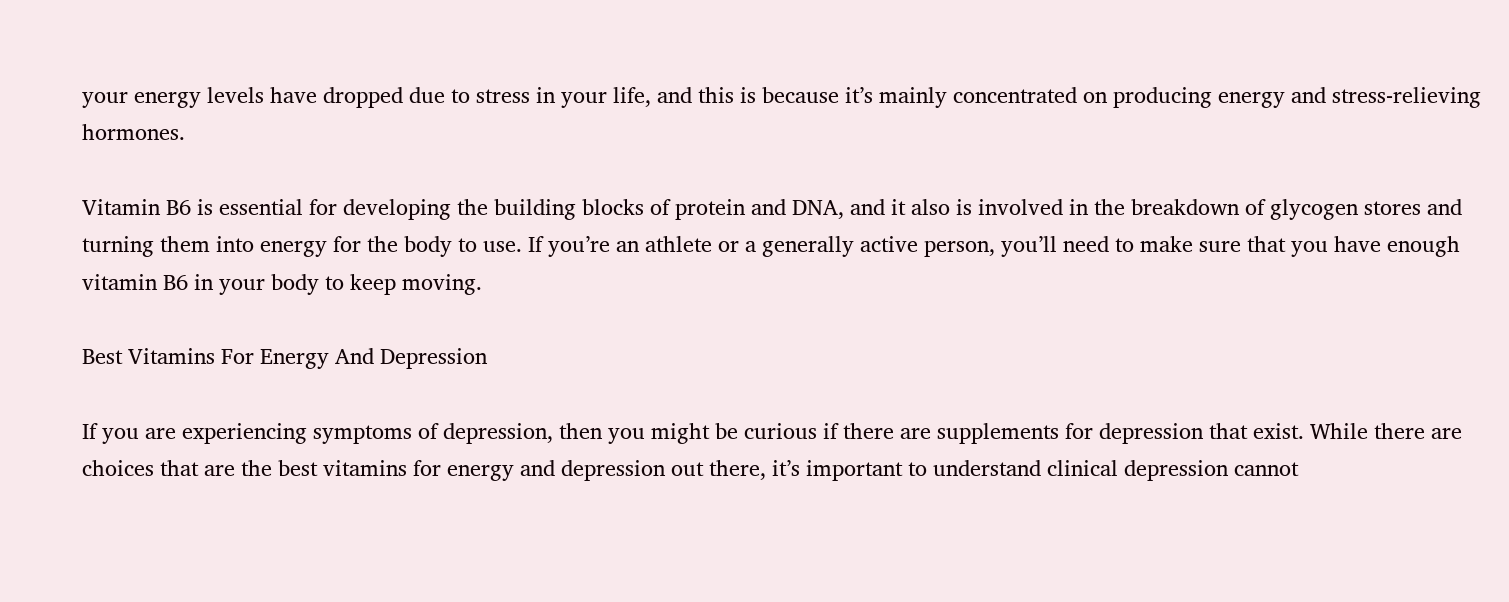your energy levels have dropped due to stress in your life, and this is because it’s mainly concentrated on producing energy and stress-relieving hormones.

Vitamin B6 is essential for developing the building blocks of protein and DNA, and it also is involved in the breakdown of glycogen stores and turning them into energy for the body to use. If you’re an athlete or a generally active person, you’ll need to make sure that you have enough vitamin B6 in your body to keep moving.

Best Vitamins For Energy And Depression

If you are experiencing symptoms of depression, then you might be curious if there are supplements for depression that exist. While there are choices that are the best vitamins for energy and depression out there, it’s important to understand clinical depression cannot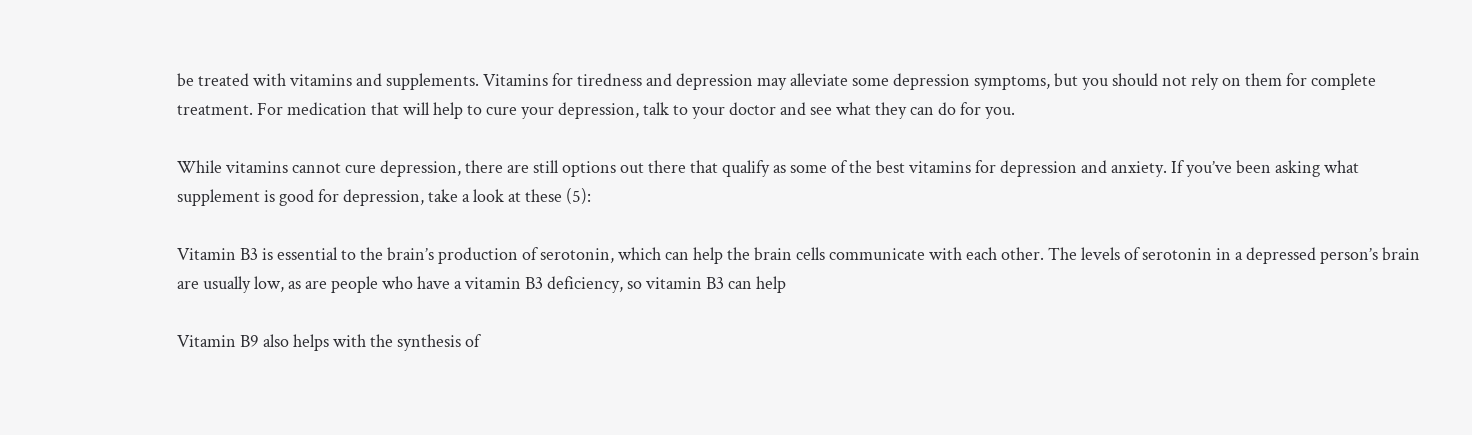be treated with vitamins and supplements. Vitamins for tiredness and depression may alleviate some depression symptoms, but you should not rely on them for complete treatment. For medication that will help to cure your depression, talk to your doctor and see what they can do for you.

While vitamins cannot cure depression, there are still options out there that qualify as some of the best vitamins for depression and anxiety. If you’ve been asking what supplement is good for depression, take a look at these (5):

Vitamin B3 is essential to the brain’s production of serotonin, which can help the brain cells communicate with each other. The levels of serotonin in a depressed person’s brain are usually low, as are people who have a vitamin B3 deficiency, so vitamin B3 can help

Vitamin B9 also helps with the synthesis of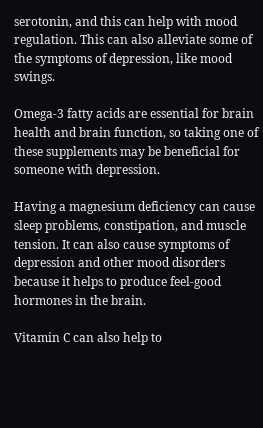serotonin, and this can help with mood regulation. This can also alleviate some of the symptoms of depression, like mood swings.

Omega-3 fatty acids are essential for brain health and brain function, so taking one of these supplements may be beneficial for someone with depression.

Having a magnesium deficiency can cause sleep problems, constipation, and muscle tension. It can also cause symptoms of depression and other mood disorders because it helps to produce feel-good hormones in the brain.

Vitamin C can also help to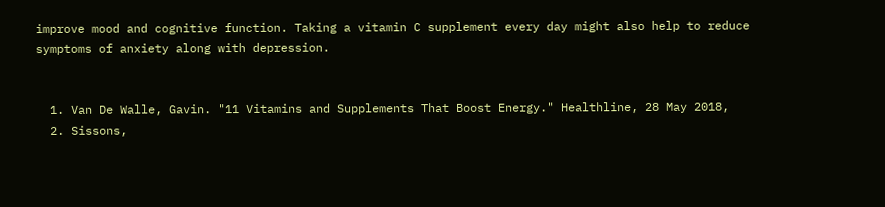improve mood and cognitive function. Taking a vitamin C supplement every day might also help to reduce symptoms of anxiety along with depression.


  1. Van De Walle, Gavin. "11 Vitamins and Supplements That Boost Energy." Healthline, 28 May 2018,
  2. Sissons,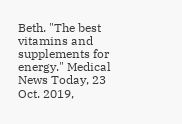Beth. "The best vitamins and supplements for energy." Medical News Today, 23 Oct. 2019,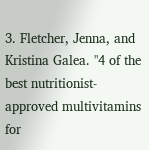3. Fletcher, Jenna, and Kristina Galea. "4 of the best nutritionist-approved multivitamins for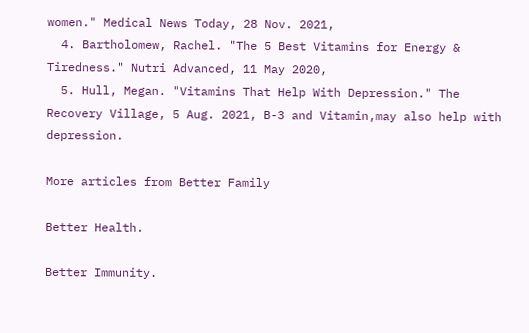women." Medical News Today, 28 Nov. 2021,
  4. Bartholomew, Rachel. "The 5 Best Vitamins for Energy & Tiredness." Nutri Advanced, 11 May 2020,
  5. Hull, Megan. "Vitamins That Help With Depression." The Recovery Village, 5 Aug. 2021, B-3 and Vitamin,may also help with depression.

More articles from Better Family

Better Health.

Better Immunity.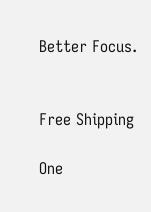Better Focus.


Free Shipping

One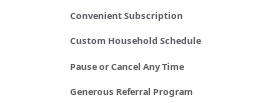Convenient Subscription

Custom Household Schedule

Pause or Cancel Any Time

Generous Referral Program